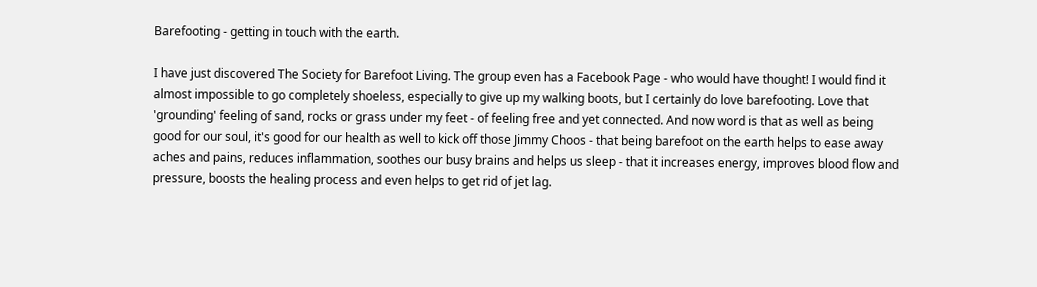Barefooting - getting in touch with the earth.

I have just discovered The Society for Barefoot Living. The group even has a Facebook Page - who would have thought! I would find it almost impossible to go completely shoeless, especially to give up my walking boots, but I certainly do love barefooting. Love that 'grounding' feeling of sand, rocks or grass under my feet - of feeling free and yet connected. And now word is that as well as being good for our soul, it's good for our health as well to kick off those Jimmy Choos - that being barefoot on the earth helps to ease away aches and pains, reduces inflammation, soothes our busy brains and helps us sleep - that it increases energy, improves blood flow and pressure, boosts the healing process and even helps to get rid of jet lag.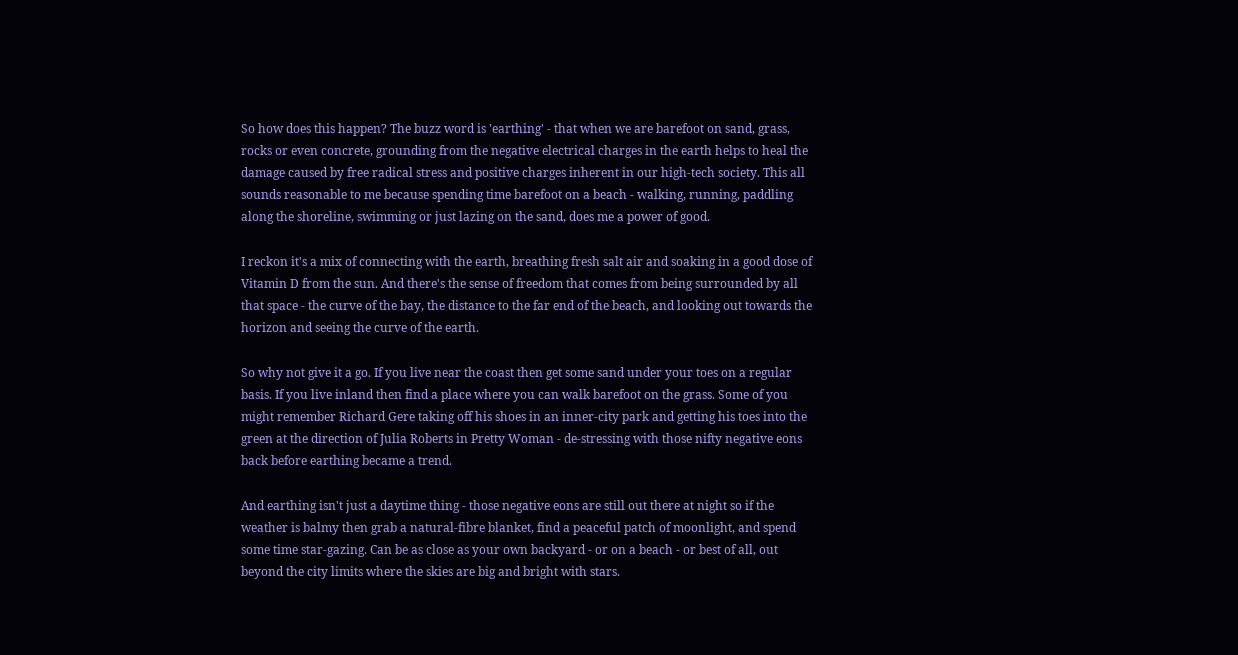So how does this happen? The buzz word is 'earthing' - that when we are barefoot on sand, grass, rocks or even concrete, grounding from the negative electrical charges in the earth helps to heal the damage caused by free radical stress and positive charges inherent in our high-tech society. This all sounds reasonable to me because spending time barefoot on a beach - walking, running, paddling along the shoreline, swimming or just lazing on the sand, does me a power of good.

I reckon it's a mix of connecting with the earth, breathing fresh salt air and soaking in a good dose of Vitamin D from the sun. And there's the sense of freedom that comes from being surrounded by all that space - the curve of the bay, the distance to the far end of the beach, and looking out towards the horizon and seeing the curve of the earth.

So why not give it a go. If you live near the coast then get some sand under your toes on a regular basis. If you live inland then find a place where you can walk barefoot on the grass. Some of you might remember Richard Gere taking off his shoes in an inner-city park and getting his toes into the green at the direction of Julia Roberts in Pretty Woman - de-stressing with those nifty negative eons back before earthing became a trend.

And earthing isn't just a daytime thing - those negative eons are still out there at night so if the weather is balmy then grab a natural-fibre blanket, find a peaceful patch of moonlight, and spend some time star-gazing. Can be as close as your own backyard - or on a beach - or best of all, out beyond the city limits where the skies are big and bright with stars.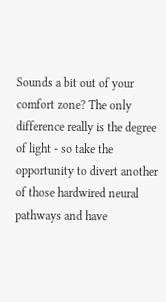Sounds a bit out of your comfort zone? The only difference really is the degree of light - so take the opportunity to divert another of those hardwired neural pathways and have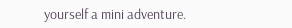yourself a mini adventure.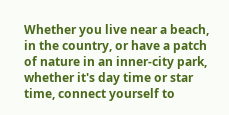Whether you live near a beach, in the country, or have a patch of nature in an inner-city park, whether it's day time or star time, connect yourself to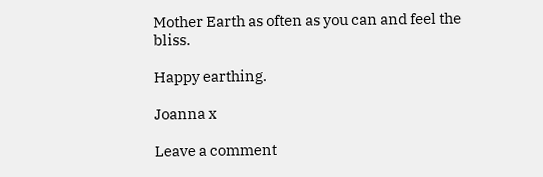Mother Earth as often as you can and feel the bliss.

Happy earthing.

Joanna x

Leave a comment